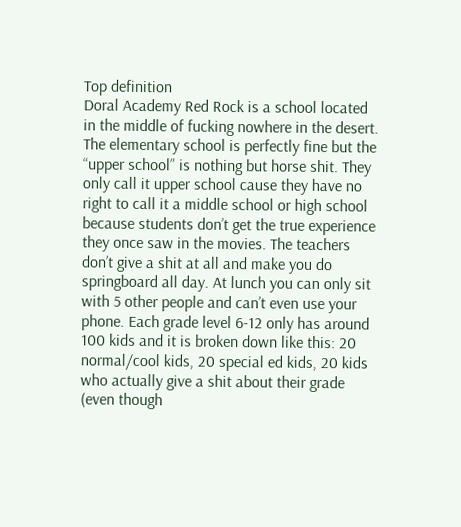Top definition
Doral Academy Red Rock is a school located in the middle of fucking nowhere in the desert. The elementary school is perfectly fine but the “upper school” is nothing but horse shit. They only call it upper school cause they have no right to call it a middle school or high school because students don’t get the true experience they once saw in the movies. The teachers don’t give a shit at all and make you do springboard all day. At lunch you can only sit with 5 other people and can’t even use your phone. Each grade level 6-12 only has around 100 kids and it is broken down like this: 20 normal/cool kids, 20 special ed kids, 20 kids who actually give a shit about their grade (even though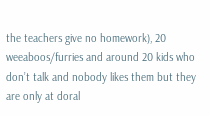the teachers give no homework), 20 weeaboos/furries and around 20 kids who don’t talk and nobody likes them but they are only at doral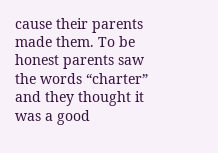cause their parents made them. To be honest parents saw the words “charter” and they thought it was a good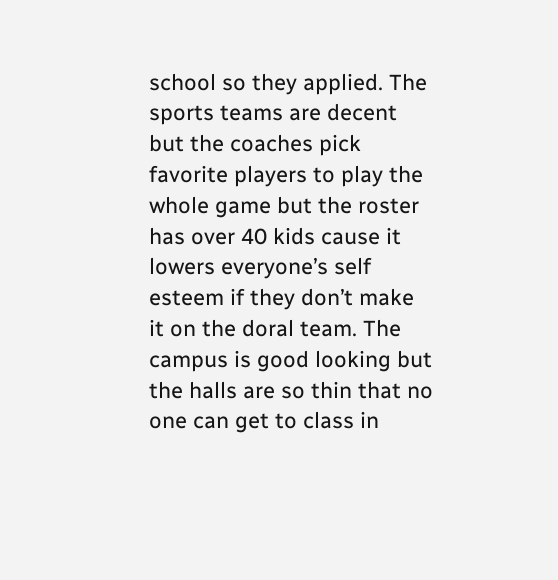school so they applied. The sports teams are decent but the coaches pick favorite players to play the whole game but the roster has over 40 kids cause it lowers everyone’s self esteem if they don’t make it on the doral team. The campus is good looking but the halls are so thin that no one can get to class in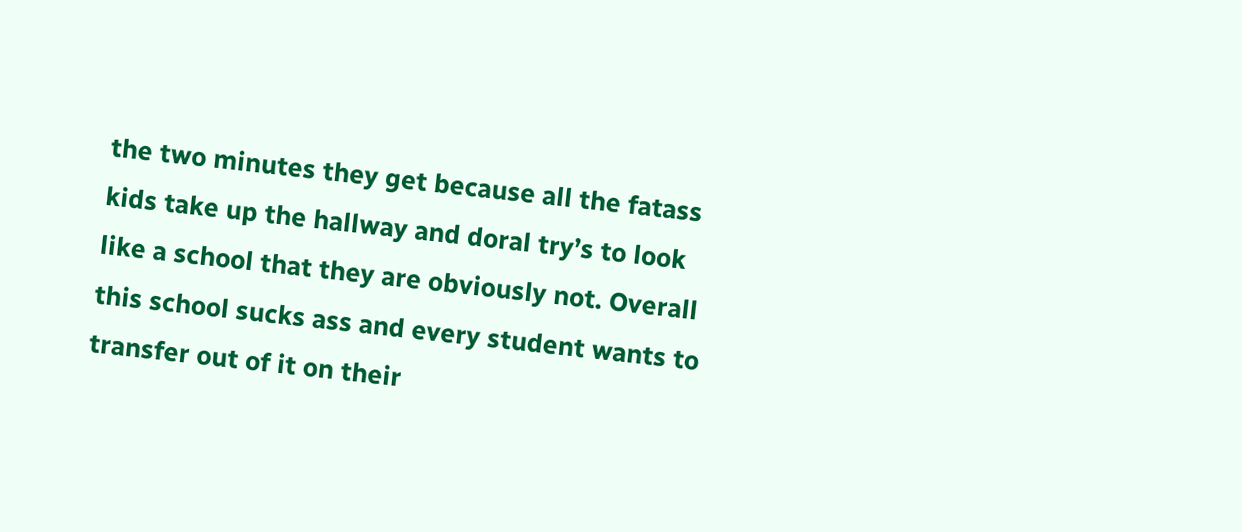the two minutes they get because all the fatass kids take up the hallway and doral try’s to look like a school that they are obviously not. Overall this school sucks ass and every student wants to transfer out of it on their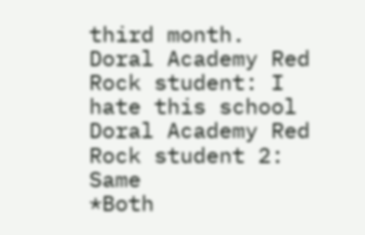third month.
Doral Academy Red Rock student: I hate this school
Doral Academy Red Rock student 2: Same
*Both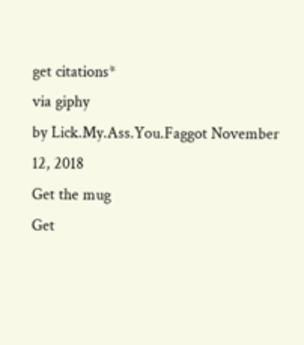get citations*
via giphy
by Lick.My.Ass.You.Faggot November 12, 2018
Get the mug
Get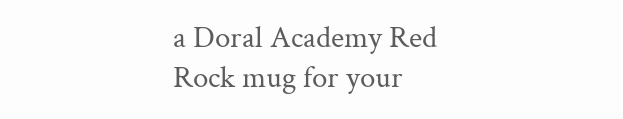a Doral Academy Red Rock mug for your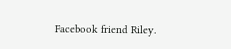Facebook friend Riley.